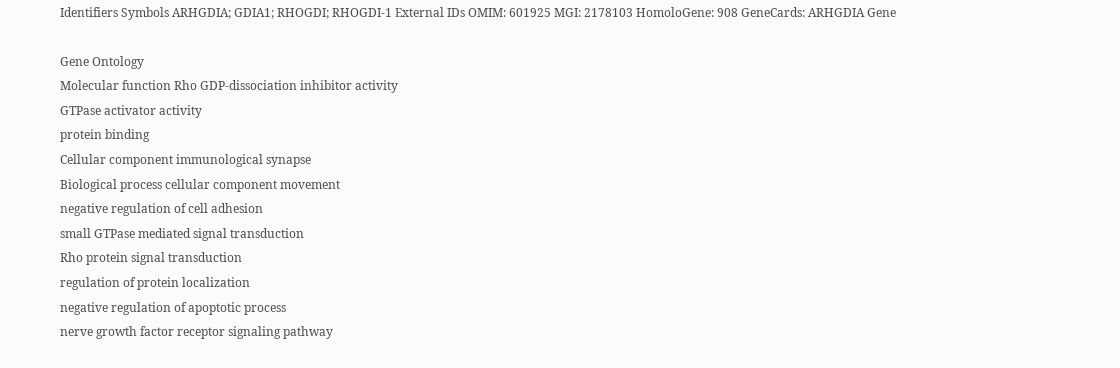Identifiers Symbols ARHGDIA; GDIA1; RHOGDI; RHOGDI-1 External IDs OMIM: 601925 MGI: 2178103 HomoloGene: 908 GeneCards: ARHGDIA Gene

Gene Ontology
Molecular function Rho GDP-dissociation inhibitor activity
GTPase activator activity
protein binding
Cellular component immunological synapse
Biological process cellular component movement
negative regulation of cell adhesion
small GTPase mediated signal transduction
Rho protein signal transduction
regulation of protein localization
negative regulation of apoptotic process
nerve growth factor receptor signaling pathway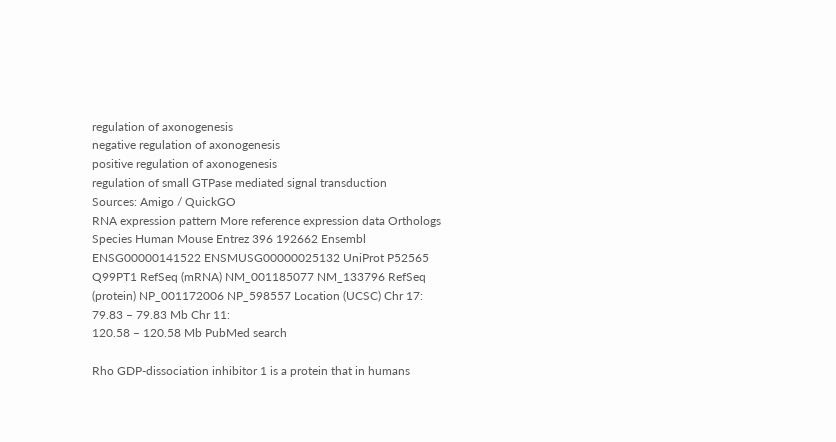regulation of axonogenesis
negative regulation of axonogenesis
positive regulation of axonogenesis
regulation of small GTPase mediated signal transduction
Sources: Amigo / QuickGO
RNA expression pattern More reference expression data Orthologs Species Human Mouse Entrez 396 192662 Ensembl ENSG00000141522 ENSMUSG00000025132 UniProt P52565 Q99PT1 RefSeq (mRNA) NM_001185077 NM_133796 RefSeq (protein) NP_001172006 NP_598557 Location (UCSC) Chr 17:
79.83 – 79.83 Mb Chr 11:
120.58 – 120.58 Mb PubMed search

Rho GDP-dissociation inhibitor 1 is a protein that in humans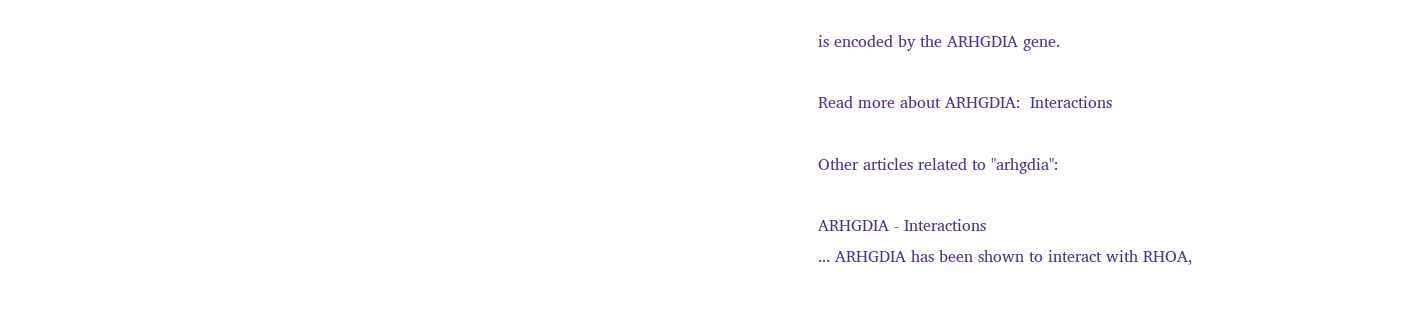is encoded by the ARHGDIA gene.

Read more about ARHGDIA:  Interactions

Other articles related to "arhgdia":

ARHGDIA - Interactions
... ARHGDIA has been shown to interact with RHOA,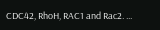CDC42, RhoH, RAC1 and Rac2. ...